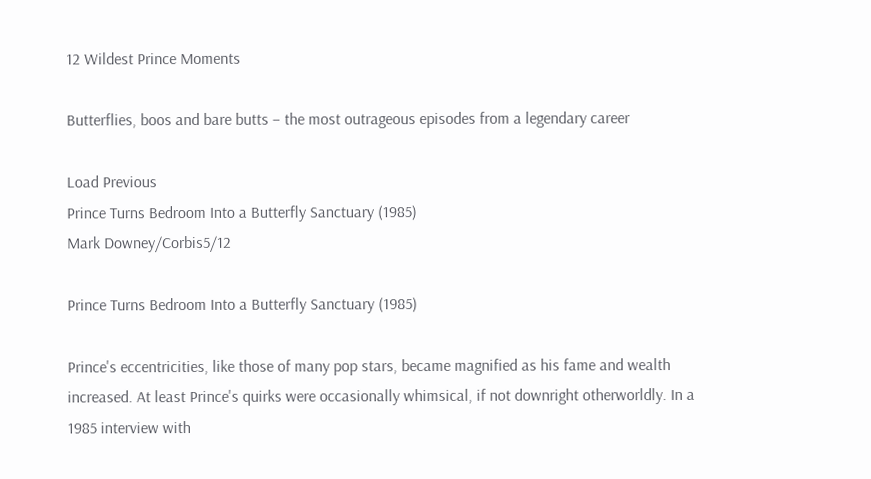12 Wildest Prince Moments

Butterflies, boos and bare butts – the most outrageous episodes from a legendary career

Load Previous
Prince Turns Bedroom Into a Butterfly Sanctuary (1985)
Mark Downey/Corbis5/12

Prince Turns Bedroom Into a Butterfly Sanctuary (1985)

Prince's eccentricities, like those of many pop stars, became magnified as his fame and wealth increased. At least Prince's quirks were occasionally whimsical, if not downright otherworldly. In a 1985 interview with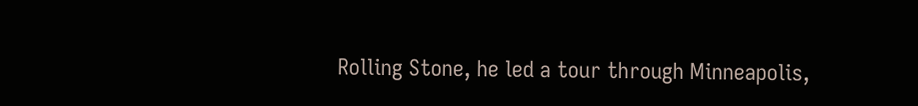Rolling Stone, he led a tour through Minneapolis,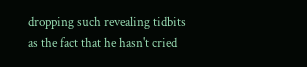dropping such revealing tidbits as the fact that he hasn't cried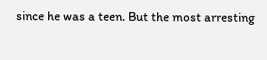since he was a teen. But the most arresting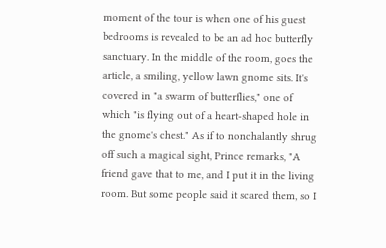moment of the tour is when one of his guest bedrooms is revealed to be an ad hoc butterfly sanctuary. In the middle of the room, goes the article, a smiling, yellow lawn gnome sits. It's covered in "a swarm of butterflies," one of which "is flying out of a heart-shaped hole in the gnome's chest." As if to nonchalantly shrug off such a magical sight, Prince remarks, "A friend gave that to me, and I put it in the living room. But some people said it scared them, so I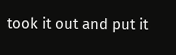took it out and put it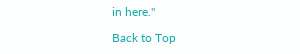in here."

Back to Top